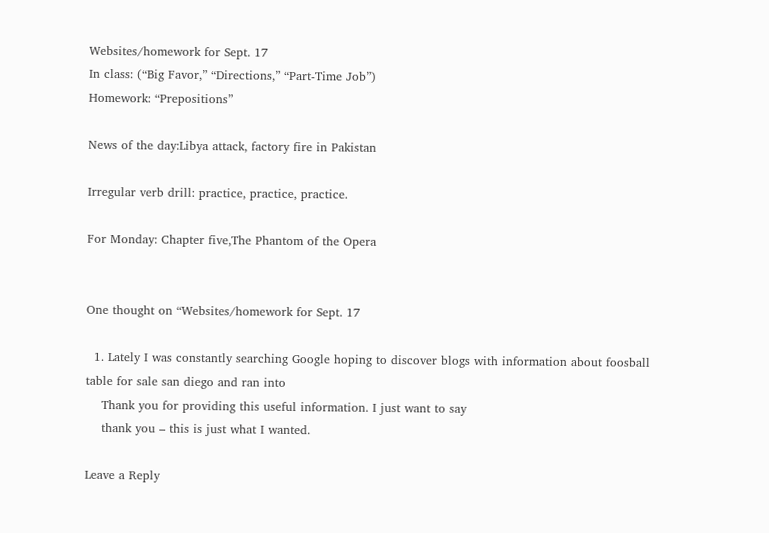Websites/homework for Sept. 17
In class: (“Big Favor,” “Directions,” “Part-Time Job”)
Homework: “Prepositions”

News of the day:Libya attack, factory fire in Pakistan

Irregular verb drill: practice, practice, practice.

For Monday: Chapter five,The Phantom of the Opera


One thought on “Websites/homework for Sept. 17

  1. Lately I was constantly searching Google hoping to discover blogs with information about foosball table for sale san diego and ran into
    Thank you for providing this useful information. I just want to say
    thank you – this is just what I wanted.

Leave a Reply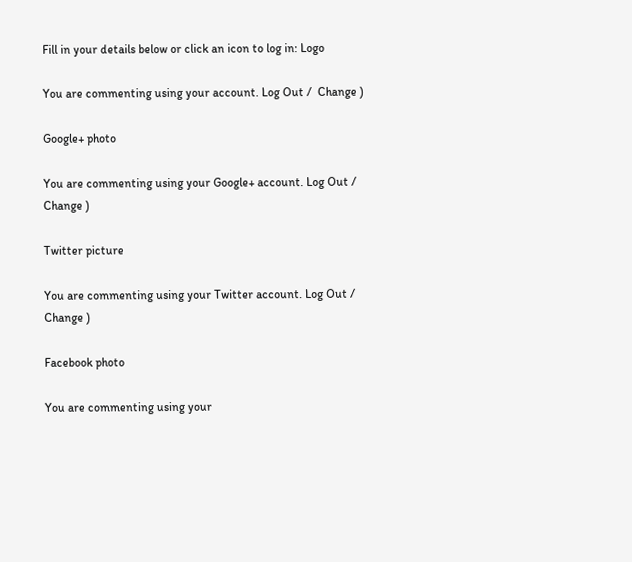Fill in your details below or click an icon to log in: Logo

You are commenting using your account. Log Out /  Change )

Google+ photo

You are commenting using your Google+ account. Log Out /  Change )

Twitter picture

You are commenting using your Twitter account. Log Out /  Change )

Facebook photo

You are commenting using your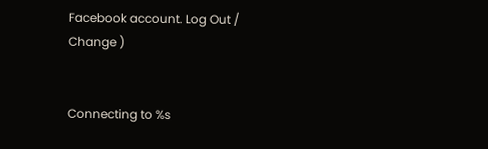Facebook account. Log Out /  Change )


Connecting to %s